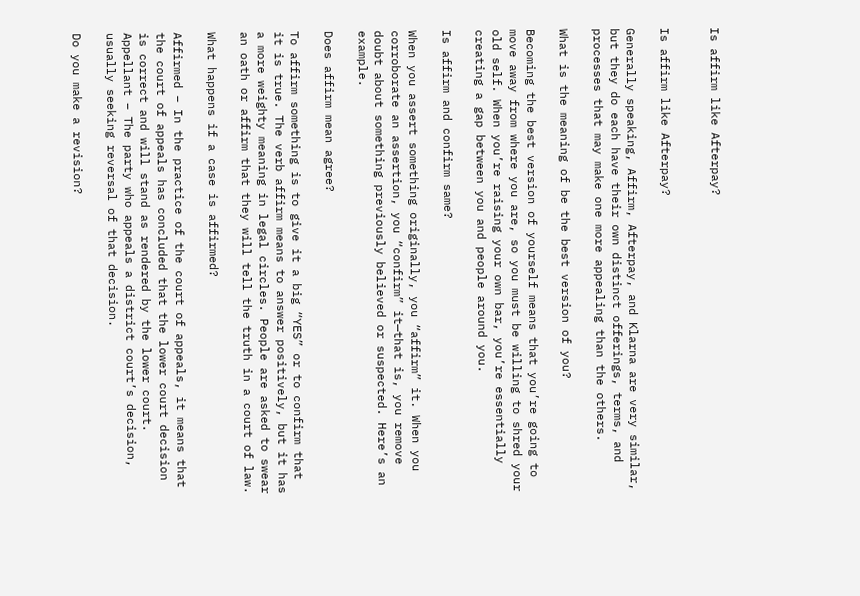Is affirm like Afterpay?


Is affirm like Afterpay?

Generally speaking, Affirm, Afterpay, and Klarna are very similar, but they do each have their own distinct offerings, terms, and processes that may make one more appealing than the others.

What is the meaning of be the best version of you?

Becoming the best version of yourself means that you’re going to move away from where you are, so you must be willing to shred your old self. When you’re raising your own bar, you’re essentially creating a gap between you and people around you.

Is affirm and confirm same?

When you assert something originally, you “affirm” it. When you corroborate an assertion, you “confirm” it—that is, you remove doubt about something previously believed or suspected. Here’s an example.

Does affirm mean agree?

To affirm something is to give it a big “YES” or to confirm that it is true. The verb affirm means to answer positively, but it has a more weighty meaning in legal circles. People are asked to swear an oath or affirm that they will tell the truth in a court of law.

What happens if a case is affirmed?

Affirmed – In the practice of the court of appeals, it means that the court of appeals has concluded that the lower court decision is correct and will stand as rendered by the lower court. Appellant – The party who appeals a district court’s decision, usually seeking reversal of that decision.

Do you make a revision?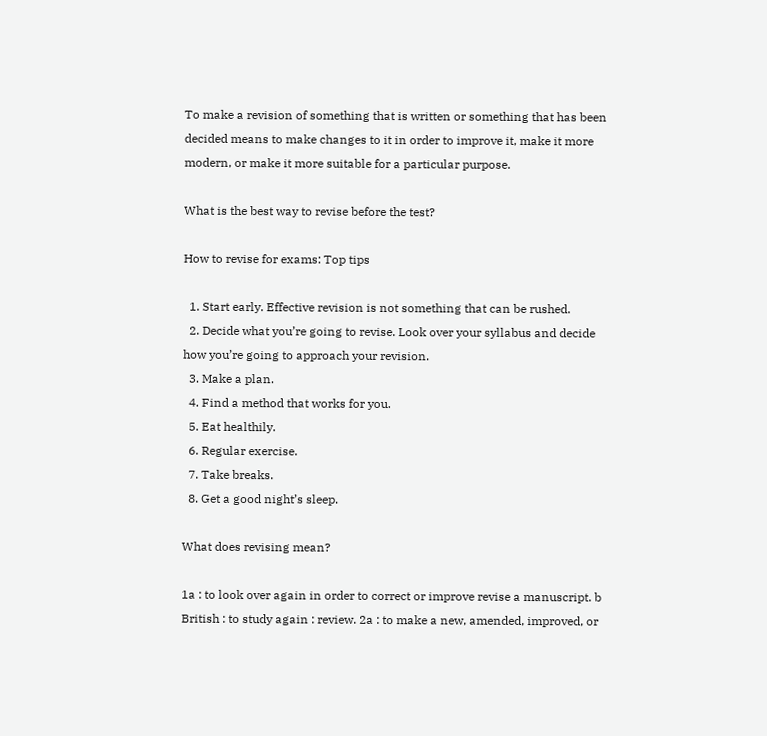To make a revision of something that is written or something that has been decided means to make changes to it in order to improve it, make it more modern, or make it more suitable for a particular purpose.

What is the best way to revise before the test?

How to revise for exams: Top tips

  1. Start early. Effective revision is not something that can be rushed.
  2. Decide what you’re going to revise. Look over your syllabus and decide how you’re going to approach your revision.
  3. Make a plan.
  4. Find a method that works for you.
  5. Eat healthily.
  6. Regular exercise.
  7. Take breaks.
  8. Get a good night’s sleep.

What does revising mean?

1a : to look over again in order to correct or improve revise a manuscript. b British : to study again : review. 2a : to make a new, amended, improved, or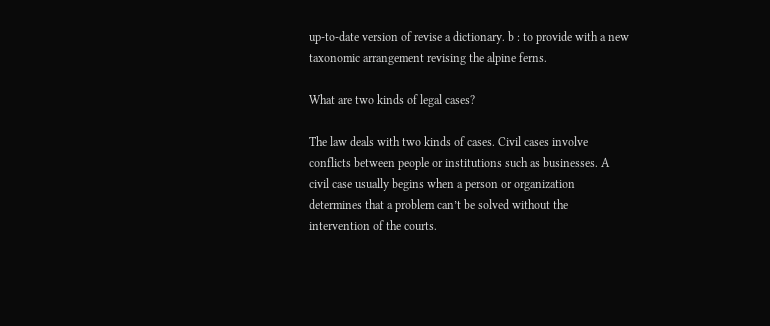up-to-date version of revise a dictionary. b : to provide with a new taxonomic arrangement revising the alpine ferns.

What are two kinds of legal cases?

The law deals with two kinds of cases. Civil cases involve conflicts between people or institutions such as businesses. A civil case usually begins when a person or organization determines that a problem can’t be solved without the intervention of the courts.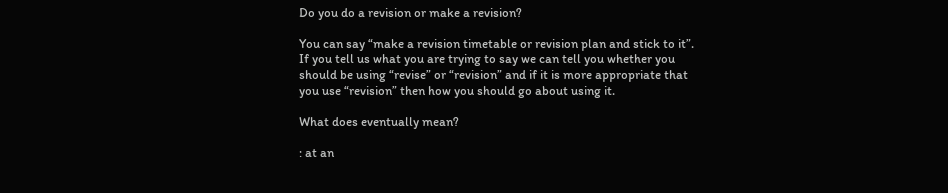Do you do a revision or make a revision?

You can say “make a revision timetable or revision plan and stick to it”. If you tell us what you are trying to say we can tell you whether you should be using “revise” or “revision” and if it is more appropriate that you use “revision” then how you should go about using it.

What does eventually mean?

: at an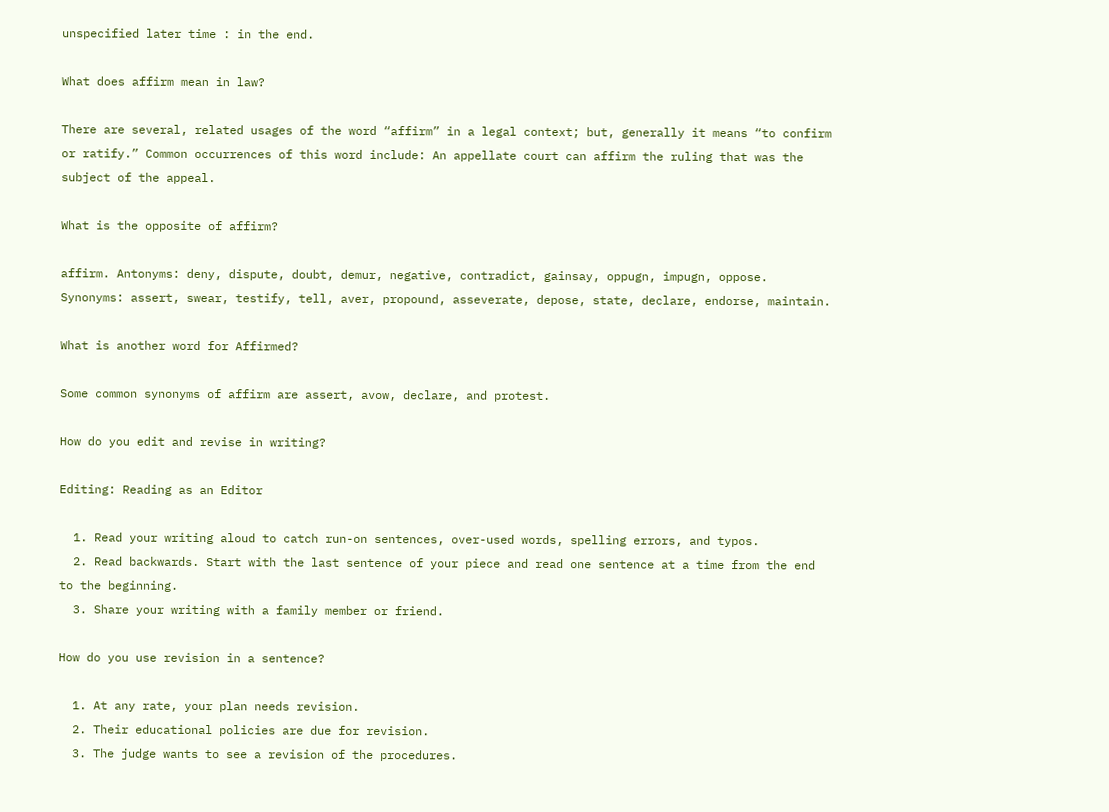unspecified later time : in the end.

What does affirm mean in law?

There are several, related usages of the word “affirm” in a legal context; but, generally it means “to confirm or ratify.” Common occurrences of this word include: An appellate court can affirm the ruling that was the subject of the appeal.

What is the opposite of affirm?

affirm. Antonyms: deny, dispute, doubt, demur, negative, contradict, gainsay, oppugn, impugn, oppose. Synonyms: assert, swear, testify, tell, aver, propound, asseverate, depose, state, declare, endorse, maintain.

What is another word for Affirmed?

Some common synonyms of affirm are assert, avow, declare, and protest.

How do you edit and revise in writing?

Editing: Reading as an Editor

  1. Read your writing aloud to catch run-on sentences, over-used words, spelling errors, and typos.
  2. Read backwards. Start with the last sentence of your piece and read one sentence at a time from the end to the beginning.
  3. Share your writing with a family member or friend.

How do you use revision in a sentence?

  1. At any rate, your plan needs revision.
  2. Their educational policies are due for revision.
  3. The judge wants to see a revision of the procedures.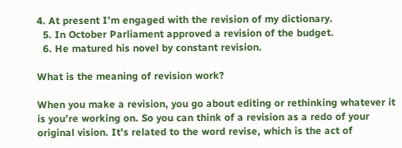4. At present I’m engaged with the revision of my dictionary.
  5. In October Parliament approved a revision of the budget.
  6. He matured his novel by constant revision.

What is the meaning of revision work?

When you make a revision, you go about editing or rethinking whatever it is you’re working on. So you can think of a revision as a redo of your original vision. It’s related to the word revise, which is the act of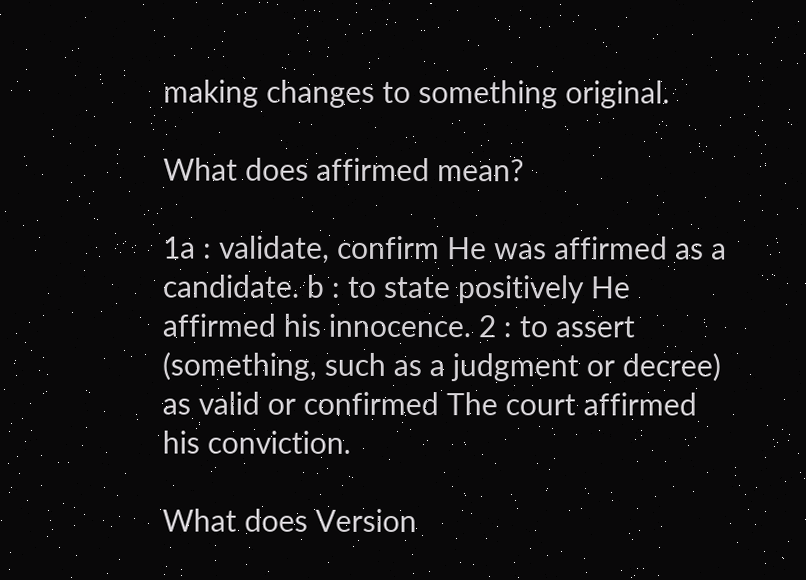making changes to something original.

What does affirmed mean?

1a : validate, confirm He was affirmed as a candidate. b : to state positively He affirmed his innocence. 2 : to assert (something, such as a judgment or decree) as valid or confirmed The court affirmed his conviction.

What does Version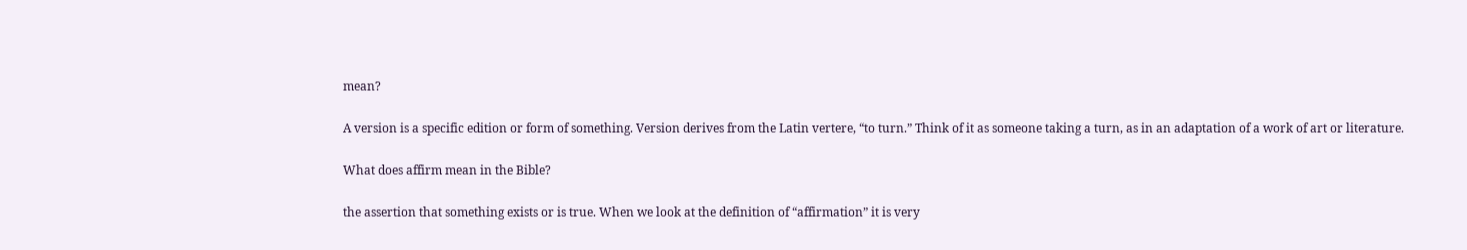mean?

A version is a specific edition or form of something. Version derives from the Latin vertere, “to turn.” Think of it as someone taking a turn, as in an adaptation of a work of art or literature.

What does affirm mean in the Bible?

the assertion that something exists or is true. When we look at the definition of “affirmation” it is very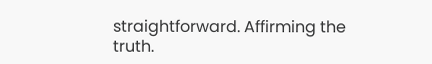straightforward. Affirming the truth.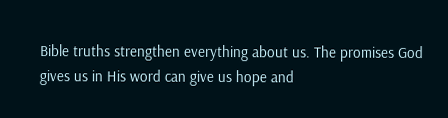Bible truths strengthen everything about us. The promises God gives us in His word can give us hope and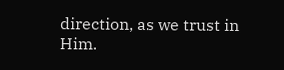direction, as we trust in Him.